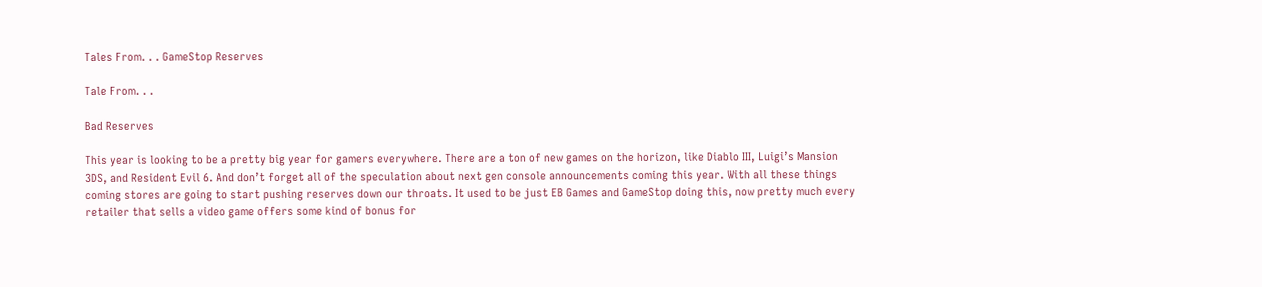Tales From. . . GameStop Reserves

Tale From. . .

Bad Reserves

This year is looking to be a pretty big year for gamers everywhere. There are a ton of new games on the horizon, like Diablo III, Luigi’s Mansion 3DS, and Resident Evil 6. And don’t forget all of the speculation about next gen console announcements coming this year. With all these things coming stores are going to start pushing reserves down our throats. It used to be just EB Games and GameStop doing this, now pretty much every retailer that sells a video game offers some kind of bonus for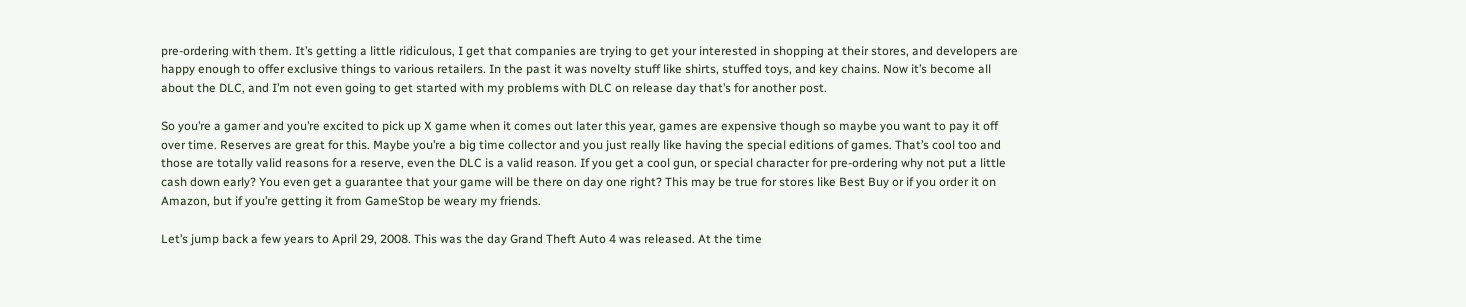pre-ordering with them. It’s getting a little ridiculous, I get that companies are trying to get your interested in shopping at their stores, and developers are happy enough to offer exclusive things to various retailers. In the past it was novelty stuff like shirts, stuffed toys, and key chains. Now it’s become all about the DLC, and I’m not even going to get started with my problems with DLC on release day that’s for another post.

So you’re a gamer and you’re excited to pick up X game when it comes out later this year, games are expensive though so maybe you want to pay it off over time. Reserves are great for this. Maybe you’re a big time collector and you just really like having the special editions of games. That’s cool too and those are totally valid reasons for a reserve, even the DLC is a valid reason. If you get a cool gun, or special character for pre-ordering why not put a little cash down early? You even get a guarantee that your game will be there on day one right? This may be true for stores like Best Buy or if you order it on Amazon, but if you’re getting it from GameStop be weary my friends.

Let’s jump back a few years to April 29, 2008. This was the day Grand Theft Auto 4 was released. At the time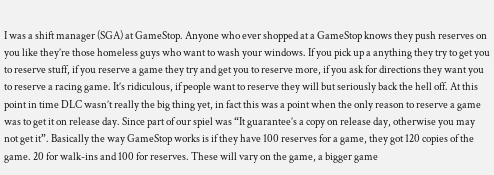I was a shift manager (SGA) at GameStop. Anyone who ever shopped at a GameStop knows they push reserves on you like they’re those homeless guys who want to wash your windows. If you pick up a anything they try to get you to reserve stuff, if you reserve a game they try and get you to reserve more, if you ask for directions they want you to reserve a racing game. It’s ridiculous, if people want to reserve they will but seriously back the hell off. At this point in time DLC wasn’t really the big thing yet, in fact this was a point when the only reason to reserve a game was to get it on release day. Since part of our spiel was “It guarantee’s a copy on release day, otherwise you may not get it”. Basically the way GameStop works is if they have 100 reserves for a game, they got 120 copies of the game. 20 for walk-ins and 100 for reserves. These will vary on the game, a bigger game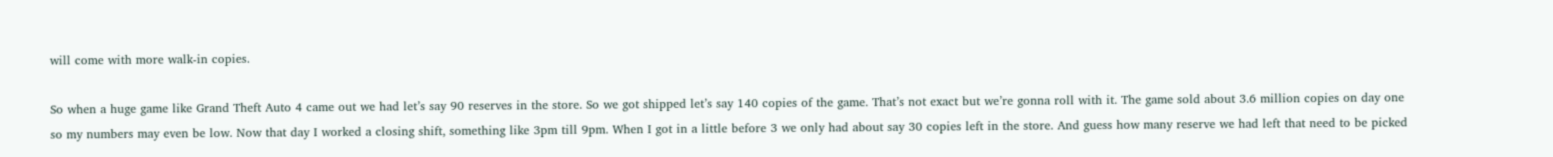will come with more walk-in copies.

So when a huge game like Grand Theft Auto 4 came out we had let’s say 90 reserves in the store. So we got shipped let’s say 140 copies of the game. That’s not exact but we’re gonna roll with it. The game sold about 3.6 million copies on day one so my numbers may even be low. Now that day I worked a closing shift, something like 3pm till 9pm. When I got in a little before 3 we only had about say 30 copies left in the store. And guess how many reserve we had left that need to be picked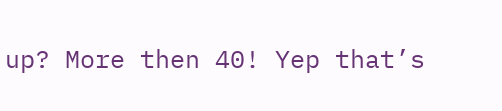up? More then 40! Yep that’s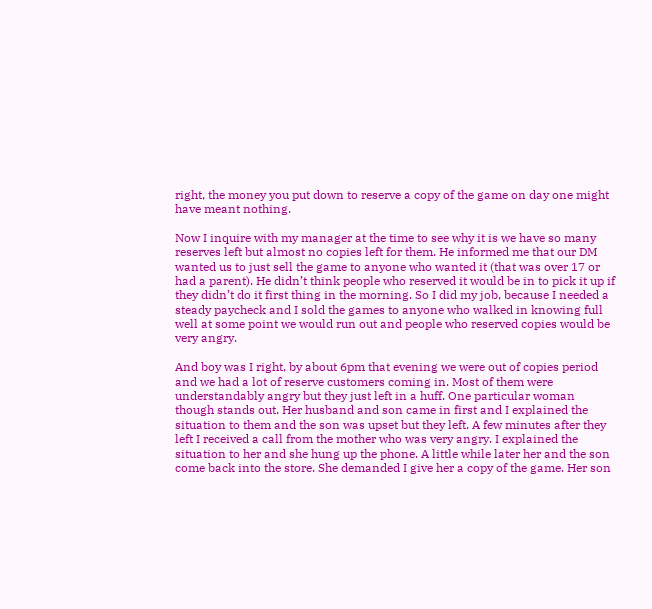right, the money you put down to reserve a copy of the game on day one might have meant nothing.

Now I inquire with my manager at the time to see why it is we have so many reserves left but almost no copies left for them. He informed me that our DM wanted us to just sell the game to anyone who wanted it (that was over 17 or had a parent). He didn’t think people who reserved it would be in to pick it up if they didn’t do it first thing in the morning. So I did my job, because I needed a steady paycheck and I sold the games to anyone who walked in knowing full well at some point we would run out and people who reserved copies would be very angry.

And boy was I right, by about 6pm that evening we were out of copies period and we had a lot of reserve customers coming in. Most of them were understandably angry but they just left in a huff. One particular woman though stands out. Her husband and son came in first and I explained the situation to them and the son was upset but they left. A few minutes after they left I received a call from the mother who was very angry. I explained the situation to her and she hung up the phone. A little while later her and the son come back into the store. She demanded I give her a copy of the game. Her son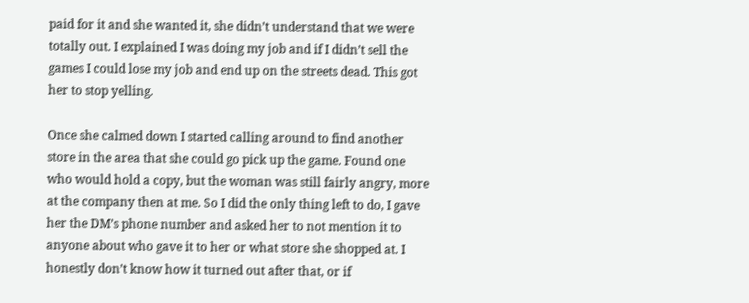paid for it and she wanted it, she didn’t understand that we were totally out. I explained I was doing my job and if I didn’t sell the games I could lose my job and end up on the streets dead. This got her to stop yelling.

Once she calmed down I started calling around to find another store in the area that she could go pick up the game. Found one who would hold a copy, but the woman was still fairly angry, more at the company then at me. So I did the only thing left to do, I gave her the DM’s phone number and asked her to not mention it to anyone about who gave it to her or what store she shopped at. I honestly don’t know how it turned out after that, or if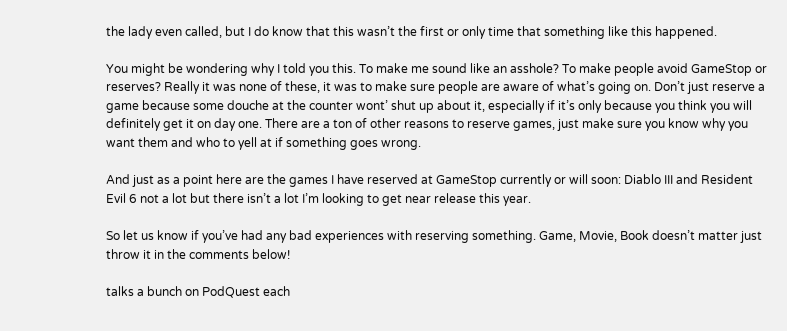the lady even called, but I do know that this wasn’t the first or only time that something like this happened.

You might be wondering why I told you this. To make me sound like an asshole? To make people avoid GameStop or reserves? Really it was none of these, it was to make sure people are aware of what’s going on. Don’t just reserve a game because some douche at the counter wont’ shut up about it, especially if it’s only because you think you will definitely get it on day one. There are a ton of other reasons to reserve games, just make sure you know why you want them and who to yell at if something goes wrong.

And just as a point here are the games I have reserved at GameStop currently or will soon: Diablo III and Resident Evil 6 not a lot but there isn’t a lot I’m looking to get near release this year.

So let us know if you’ve had any bad experiences with reserving something. Game, Movie, Book doesn’t matter just throw it in the comments below!

talks a bunch on PodQuest each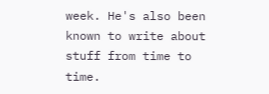week. He's also been known to write about stuff from time to time.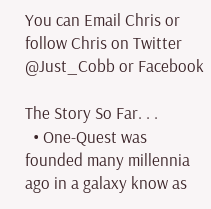You can Email Chris or follow Chris on Twitter @Just_Cobb or Facebook

The Story So Far. . .
  • One-Quest was founded many millennia ago in a galaxy know as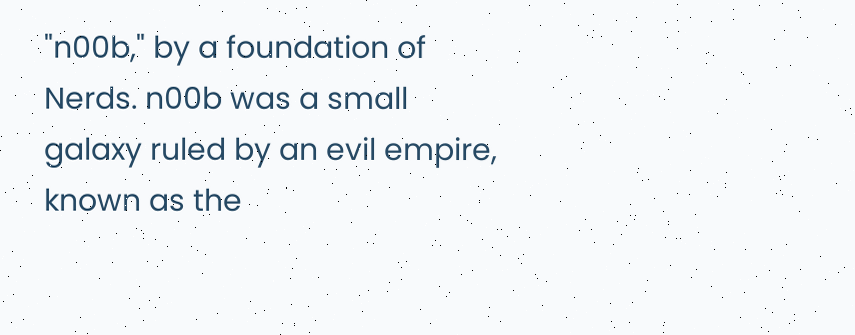"n00b," by a foundation of Nerds. n00b was a small galaxy ruled by an evil empire, known as the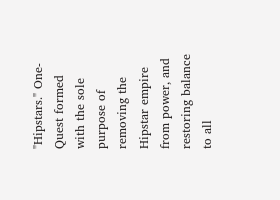"Hipstars." One-Quest formed with the sole purpose of removing the Hipstar empire from power, and restoring balance to all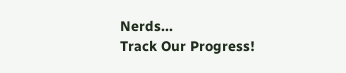Nerds...
Track Our Progress!